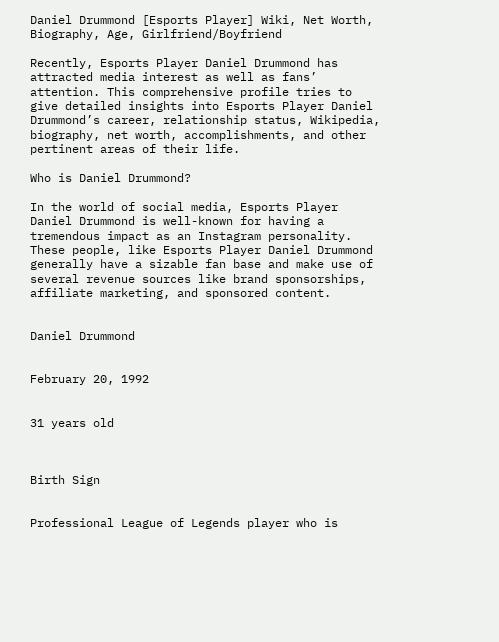Daniel Drummond [Esports Player] Wiki, Net Worth, Biography, Age, Girlfriend/Boyfriend

Recently, Esports Player Daniel Drummond has attracted media interest as well as fans’ attention. This comprehensive profile tries to give detailed insights into Esports Player Daniel Drummond’s career, relationship status, Wikipedia, biography, net worth, accomplishments, and other pertinent areas of their life.

Who is Daniel Drummond?

In the world of social media, Esports Player Daniel Drummond is well-known for having a tremendous impact as an Instagram personality. These people, like Esports Player Daniel Drummond generally have a sizable fan base and make use of several revenue sources like brand sponsorships, affiliate marketing, and sponsored content.


Daniel Drummond


February 20, 1992


31 years old



Birth Sign


Professional League of Legends player who is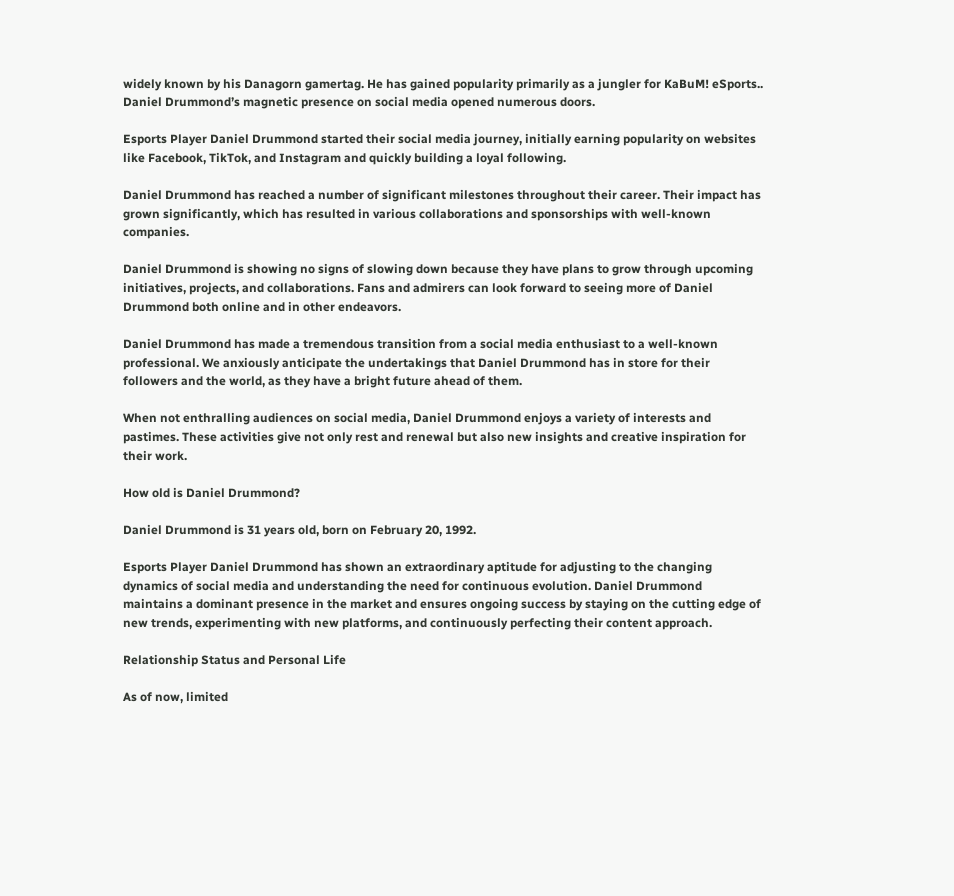widely known by his Danagorn gamertag. He has gained popularity primarily as a jungler for KaBuM! eSports.. Daniel Drummond’s magnetic presence on social media opened numerous doors.

Esports Player Daniel Drummond started their social media journey, initially earning popularity on websites like Facebook, TikTok, and Instagram and quickly building a loyal following.

Daniel Drummond has reached a number of significant milestones throughout their career. Their impact has grown significantly, which has resulted in various collaborations and sponsorships with well-known companies.

Daniel Drummond is showing no signs of slowing down because they have plans to grow through upcoming initiatives, projects, and collaborations. Fans and admirers can look forward to seeing more of Daniel Drummond both online and in other endeavors.

Daniel Drummond has made a tremendous transition from a social media enthusiast to a well-known professional. We anxiously anticipate the undertakings that Daniel Drummond has in store for their followers and the world, as they have a bright future ahead of them.

When not enthralling audiences on social media, Daniel Drummond enjoys a variety of interests and pastimes. These activities give not only rest and renewal but also new insights and creative inspiration for their work.

How old is Daniel Drummond?

Daniel Drummond is 31 years old, born on February 20, 1992.

Esports Player Daniel Drummond has shown an extraordinary aptitude for adjusting to the changing dynamics of social media and understanding the need for continuous evolution. Daniel Drummond maintains a dominant presence in the market and ensures ongoing success by staying on the cutting edge of new trends, experimenting with new platforms, and continuously perfecting their content approach.

Relationship Status and Personal Life

As of now, limited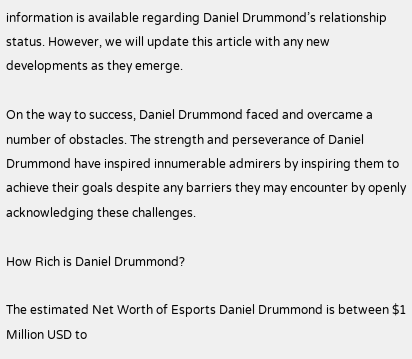information is available regarding Daniel Drummond’s relationship status. However, we will update this article with any new developments as they emerge.

On the way to success, Daniel Drummond faced and overcame a number of obstacles. The strength and perseverance of Daniel Drummond have inspired innumerable admirers by inspiring them to achieve their goals despite any barriers they may encounter by openly acknowledging these challenges.

How Rich is Daniel Drummond?

The estimated Net Worth of Esports Daniel Drummond is between $1 Million USD to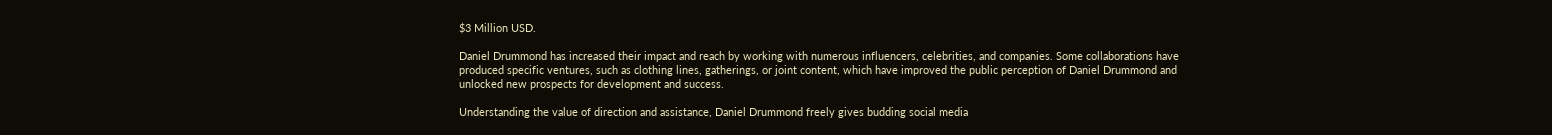$3 Million USD.

Daniel Drummond has increased their impact and reach by working with numerous influencers, celebrities, and companies. Some collaborations have produced specific ventures, such as clothing lines, gatherings, or joint content, which have improved the public perception of Daniel Drummond and unlocked new prospects for development and success.

Understanding the value of direction and assistance, Daniel Drummond freely gives budding social media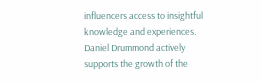influencers access to insightful knowledge and experiences. Daniel Drummond actively supports the growth of the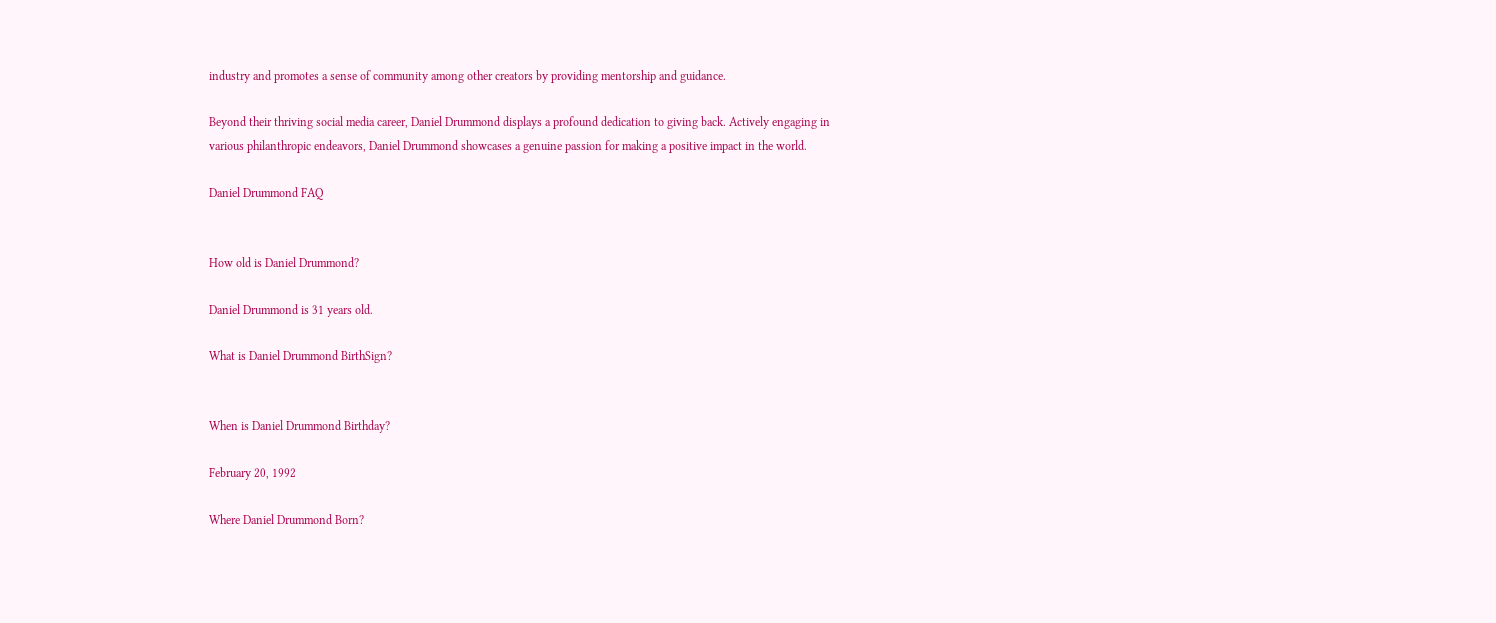industry and promotes a sense of community among other creators by providing mentorship and guidance.

Beyond their thriving social media career, Daniel Drummond displays a profound dedication to giving back. Actively engaging in various philanthropic endeavors, Daniel Drummond showcases a genuine passion for making a positive impact in the world.

Daniel Drummond FAQ


How old is Daniel Drummond?

Daniel Drummond is 31 years old.

What is Daniel Drummond BirthSign?


When is Daniel Drummond Birthday?

February 20, 1992

Where Daniel Drummond Born?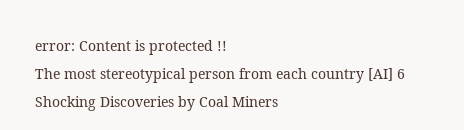error: Content is protected !!
The most stereotypical person from each country [AI] 6 Shocking Discoveries by Coal Miners